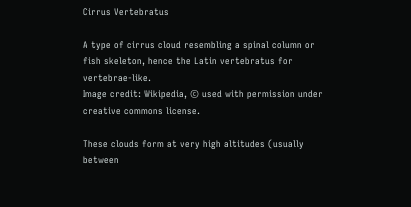Cirrus Vertebratus

A type of cirrus cloud resembling a spinal column or fish skeleton, hence the Latin vertebratus for vertebrae-like.
Image credit: Wikipedia, © used with permission under creative commons license.

These clouds form at very high altitudes (usually between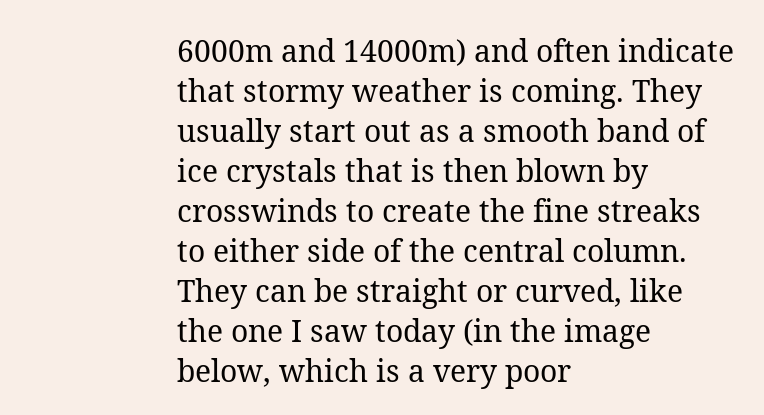6000m and 14000m) and often indicate that stormy weather is coming. They usually start out as a smooth band of ice crystals that is then blown by crosswinds to create the fine streaks to either side of the central column. They can be straight or curved, like the one I saw today (in the image below, which is a very poor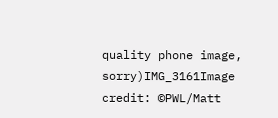quality phone image, sorry)IMG_3161Image credit: ©PWL/Matt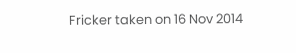Fricker taken on 16 Nov 2014